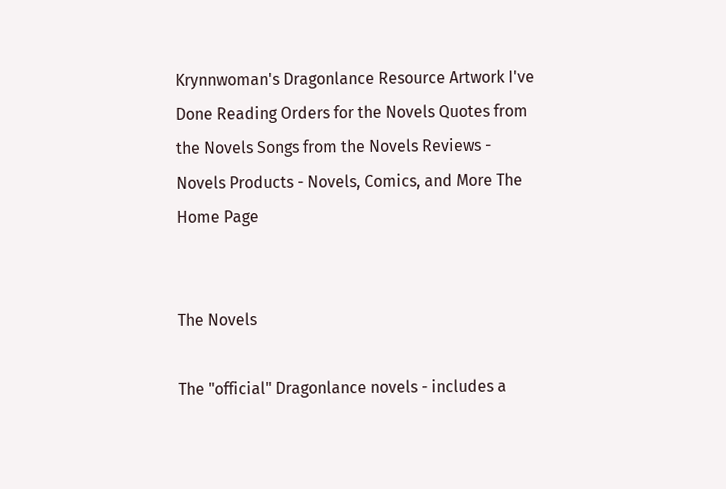Krynnwoman's Dragonlance Resource Artwork I've Done Reading Orders for the Novels Quotes from the Novels Songs from the Novels Reviews - Novels Products - Novels, Comics, and More The Home Page


The Novels

The "official" Dragonlance novels - includes a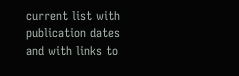current list with publication dates and with links to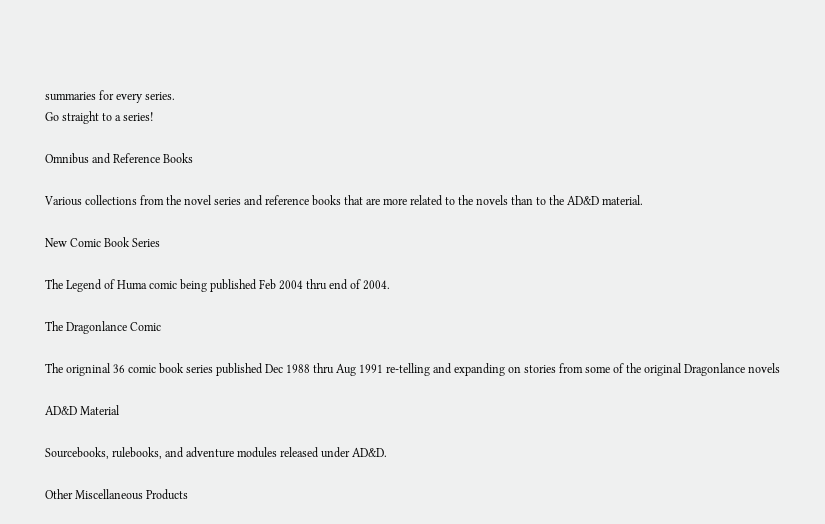summaries for every series.
Go straight to a series!

Omnibus and Reference Books

Various collections from the novel series and reference books that are more related to the novels than to the AD&D material.

New Comic Book Series

The Legend of Huma comic being published Feb 2004 thru end of 2004.

The Dragonlance Comic

The origninal 36 comic book series published Dec 1988 thru Aug 1991 re-telling and expanding on stories from some of the original Dragonlance novels

AD&D Material

Sourcebooks, rulebooks, and adventure modules released under AD&D.

Other Miscellaneous Products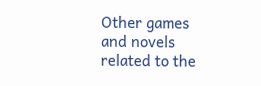Other games and novels related to the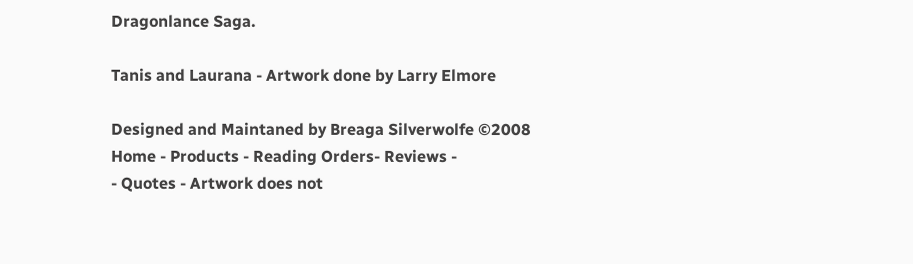Dragonlance Saga.

Tanis and Laurana - Artwork done by Larry Elmore

Designed and Maintaned by Breaga Silverwolfe ©2008
Home - Products - Reading Orders- Reviews -
- Quotes - Artwork does not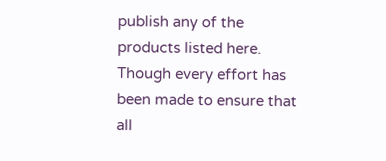publish any of the products listed here. Though every effort has been made to ensure that all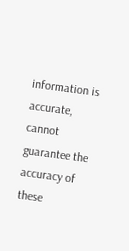information is accurate, cannot guarantee the accuracy of these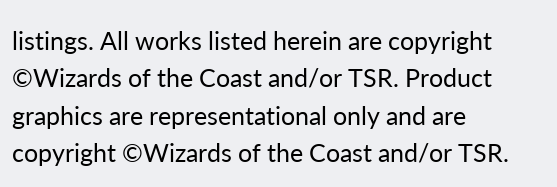listings. All works listed herein are copyright ©Wizards of the Coast and/or TSR. Product graphics are representational only and are copyright ©Wizards of the Coast and/or TSR.